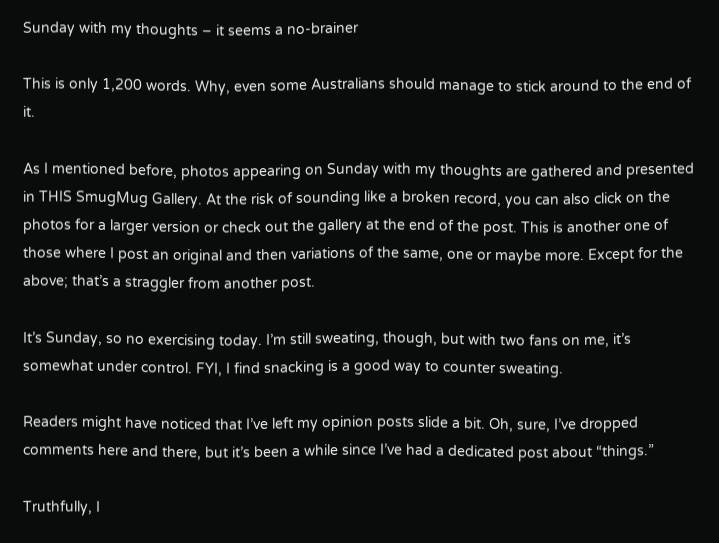Sunday with my thoughts – it seems a no-brainer

This is only 1,200 words. Why, even some Australians should manage to stick around to the end of it.

As I mentioned before, photos appearing on Sunday with my thoughts are gathered and presented in THIS SmugMug Gallery. At the risk of sounding like a broken record, you can also click on the photos for a larger version or check out the gallery at the end of the post. This is another one of those where I post an original and then variations of the same, one or maybe more. Except for the above; that’s a straggler from another post.

It’s Sunday, so no exercising today. I’m still sweating, though, but with two fans on me, it’s somewhat under control. FYI, I find snacking is a good way to counter sweating.

Readers might have noticed that I’ve left my opinion posts slide a bit. Oh, sure, I’ve dropped comments here and there, but it’s been a while since I’ve had a dedicated post about “things.”

Truthfully, I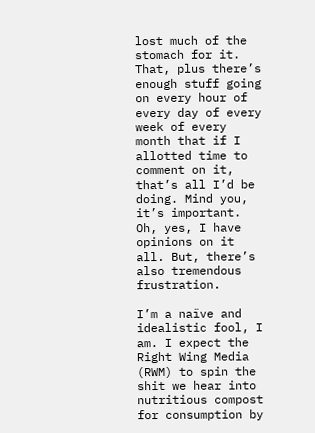lost much of the stomach for it. That, plus there’s enough stuff going on every hour of every day of every week of every month that if I allotted time to comment on it, that’s all I’d be doing. Mind you, it’s important. Oh, yes, I have opinions on it all. But, there’s also tremendous frustration.

I’m a naïve and idealistic fool, I am. I expect the Right Wing Media (RWM) to spin the shit we hear into nutritious compost for consumption by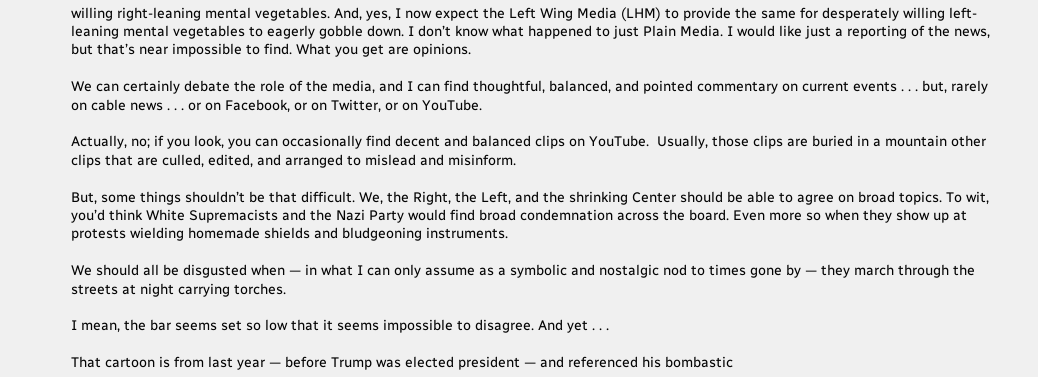willing right-leaning mental vegetables. And, yes, I now expect the Left Wing Media (LHM) to provide the same for desperately willing left-leaning mental vegetables to eagerly gobble down. I don’t know what happened to just Plain Media. I would like just a reporting of the news, but that’s near impossible to find. What you get are opinions.

We can certainly debate the role of the media, and I can find thoughtful, balanced, and pointed commentary on current events . . . but, rarely on cable news . . . or on Facebook, or on Twitter, or on YouTube.

Actually, no; if you look, you can occasionally find decent and balanced clips on YouTube.  Usually, those clips are buried in a mountain other clips that are culled, edited, and arranged to mislead and misinform.

But, some things shouldn’t be that difficult. We, the Right, the Left, and the shrinking Center should be able to agree on broad topics. To wit, you’d think White Supremacists and the Nazi Party would find broad condemnation across the board. Even more so when they show up at protests wielding homemade shields and bludgeoning instruments.

We should all be disgusted when — in what I can only assume as a symbolic and nostalgic nod to times gone by — they march through the streets at night carrying torches.

I mean, the bar seems set so low that it seems impossible to disagree. And yet . . .

That cartoon is from last year — before Trump was elected president — and referenced his bombastic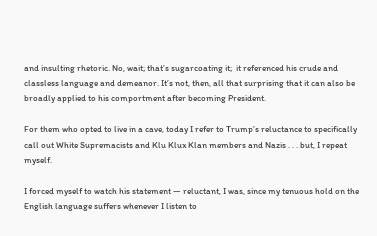and insulting rhetoric. No, wait; that’s sugarcoating it;  it referenced his crude and classless language and demeanor. It’s not, then, all that surprising that it can also be broadly applied to his comportment after becoming President.

For them who opted to live in a cave, today I refer to Trump’s reluctance to specifically call out White Supremacists and Klu Klux Klan members and Nazis . . . but, I repeat myself.

I forced myself to watch his statement — reluctant, I was, since my tenuous hold on the English language suffers whenever I listen to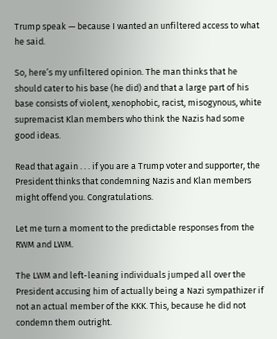Trump speak — because I wanted an unfiltered access to what he said.

So, here’s my unfiltered opinion. The man thinks that he should cater to his base (he did) and that a large part of his base consists of violent, xenophobic, racist, misogynous, white supremacist Klan members who think the Nazis had some good ideas.

Read that again . . . if you are a Trump voter and supporter, the President thinks that condemning Nazis and Klan members might offend you. Congratulations.

Let me turn a moment to the predictable responses from the RWM and LWM.

The LWM and left-leaning individuals jumped all over the President accusing him of actually being a Nazi sympathizer if not an actual member of the KKK. This, because he did not condemn them outright.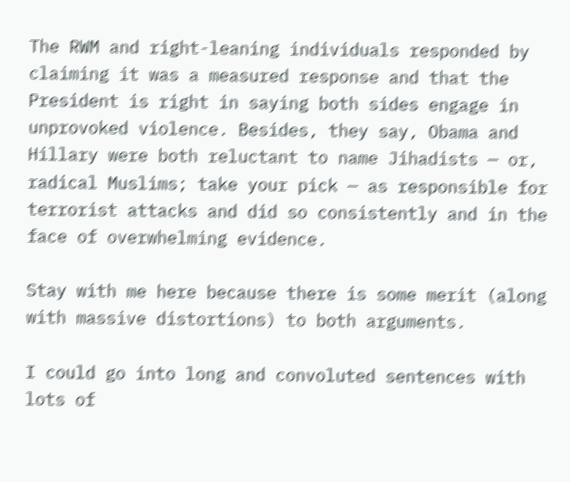The RWM and right-leaning individuals responded by claiming it was a measured response and that the President is right in saying both sides engage in unprovoked violence. Besides, they say, Obama and Hillary were both reluctant to name Jihadists — or, radical Muslims; take your pick — as responsible for terrorist attacks and did so consistently and in the face of overwhelming evidence.

Stay with me here because there is some merit (along with massive distortions) to both arguments.

I could go into long and convoluted sentences with lots of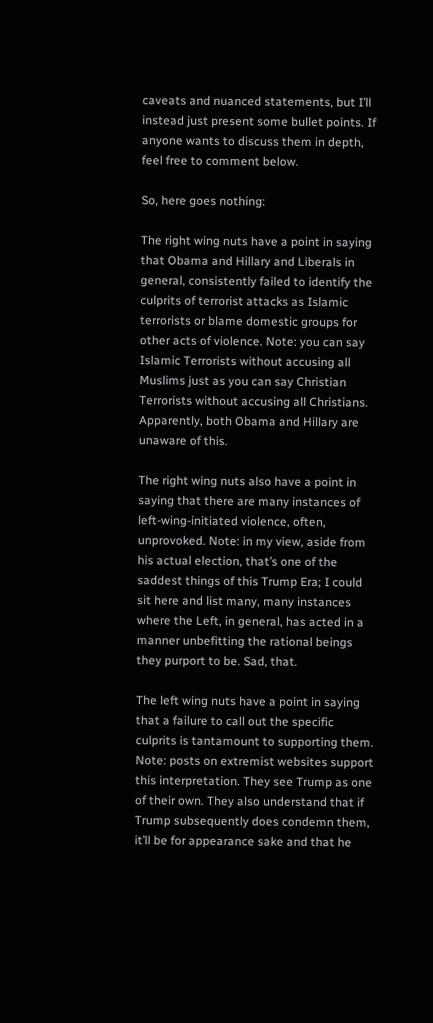caveats and nuanced statements, but I’ll instead just present some bullet points. If anyone wants to discuss them in depth, feel free to comment below.

So, here goes nothing:

The right wing nuts have a point in saying that Obama and Hillary and Liberals in general, consistently failed to identify the culprits of terrorist attacks as Islamic terrorists or blame domestic groups for other acts of violence. Note: you can say Islamic Terrorists without accusing all Muslims just as you can say Christian Terrorists without accusing all Christians. Apparently, both Obama and Hillary are unaware of this.

The right wing nuts also have a point in saying that there are many instances of left-wing-initiated violence, often, unprovoked. Note: in my view, aside from his actual election, that’s one of the saddest things of this Trump Era; I could sit here and list many, many instances where the Left, in general, has acted in a manner unbefitting the rational beings they purport to be. Sad, that.

The left wing nuts have a point in saying that a failure to call out the specific culprits is tantamount to supporting them. Note: posts on extremist websites support this interpretation. They see Trump as one of their own. They also understand that if Trump subsequently does condemn them, it’ll be for appearance sake and that he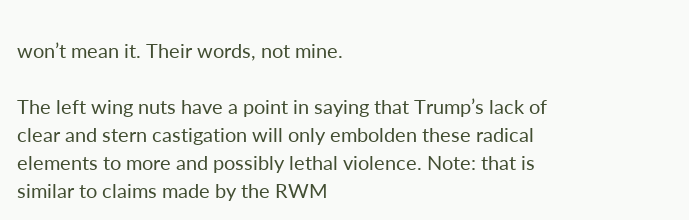won’t mean it. Their words, not mine.

The left wing nuts have a point in saying that Trump’s lack of clear and stern castigation will only embolden these radical elements to more and possibly lethal violence. Note: that is similar to claims made by the RWM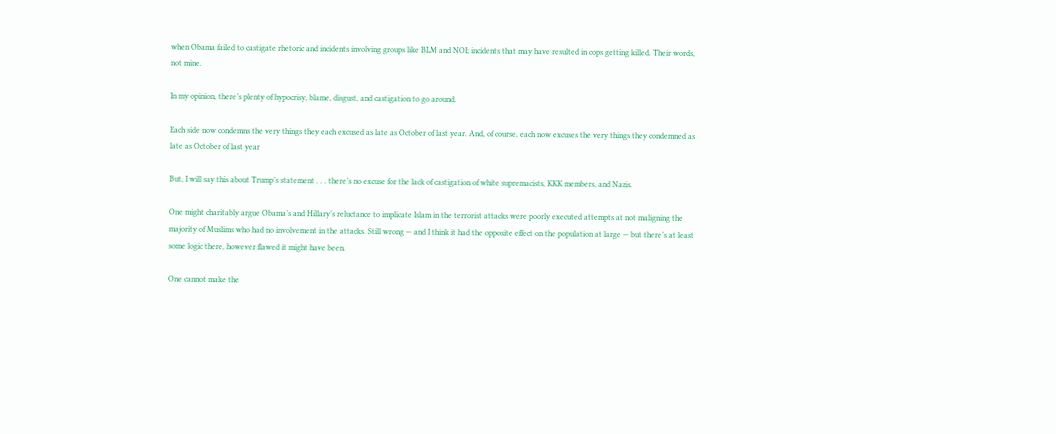when Obama failed to castigate rhetoric and incidents involving groups like BLM and NOI; incidents that may have resulted in cops getting killed. Their words, not mine.

In my opinion, there’s plenty of hypocrisy, blame, disgust, and castigation to go around.

Each side now condemns the very things they each excused as late as October of last year. And, of course, each now excuses the very things they condemned as late as October of last year

But, I will say this about Trump’s statement . . . there’s no excuse for the lack of castigation of white supremacists, KKK members, and Nazis.

One might charitably argue Obama’s and Hillary’s reluctance to implicate Islam in the terrorist attacks were poorly executed attempts at not maligning the majority of Muslims who had no involvement in the attacks. Still wrong — and I think it had the opposite effect on the population at large — but there’s at least some logic there, however flawed it might have been.

One cannot make the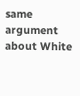same argument about White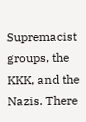Supremacist groups, the KKK, and the Nazis. There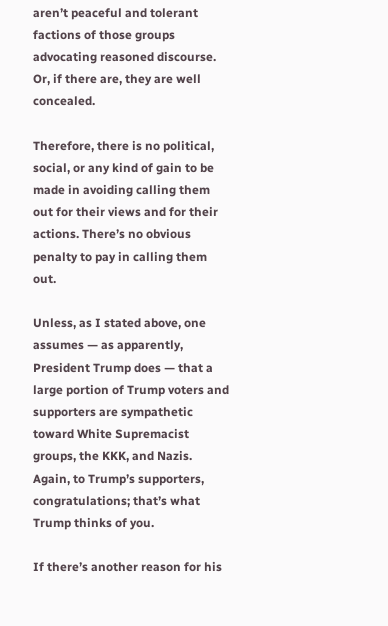aren’t peaceful and tolerant factions of those groups advocating reasoned discourse. Or, if there are, they are well concealed.

Therefore, there is no political, social, or any kind of gain to be made in avoiding calling them out for their views and for their actions. There’s no obvious penalty to pay in calling them out.

Unless, as I stated above, one assumes — as apparently, President Trump does — that a large portion of Trump voters and supporters are sympathetic toward White Supremacist groups, the KKK, and Nazis. Again, to Trump’s supporters, congratulations; that’s what Trump thinks of you.

If there’s another reason for his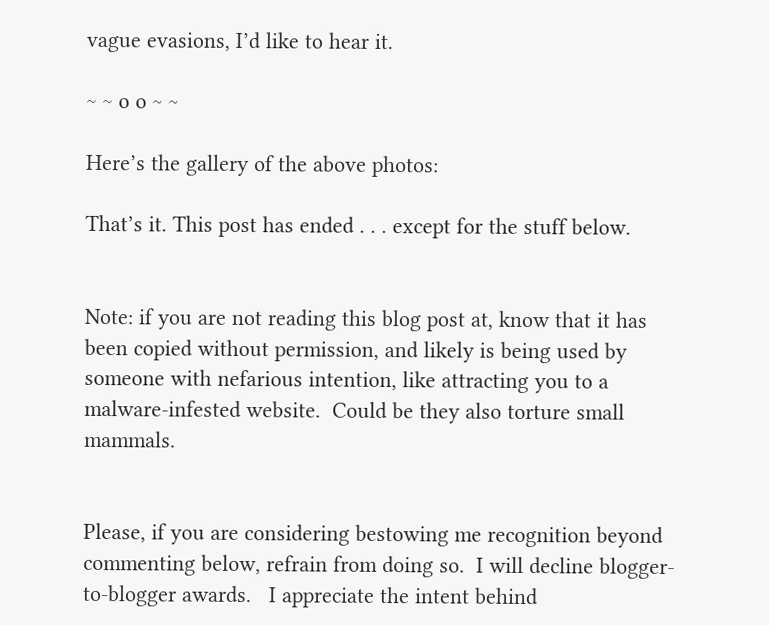vague evasions, I’d like to hear it.

~ ~ o o ~ ~

Here’s the gallery of the above photos:

That’s it. This post has ended . . . except for the stuff below.


Note: if you are not reading this blog post at, know that it has been copied without permission, and likely is being used by someone with nefarious intention, like attracting you to a malware-infested website.  Could be they also torture small mammals.


Please, if you are considering bestowing me recognition beyond commenting below, refrain from doing so.  I will decline blogger-to-blogger awards.   I appreciate the intent behind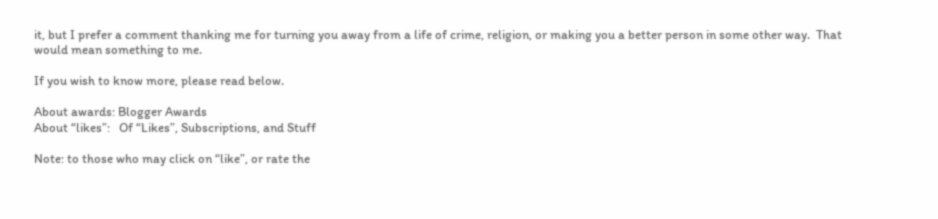it, but I prefer a comment thanking me for turning you away from a life of crime, religion, or making you a better person in some other way.  That would mean something to me.

If you wish to know more, please read below.

About awards: Blogger Awards
About “likes”:   Of “Likes”, Subscriptions, and Stuff

Note: to those who may click on “like”, or rate the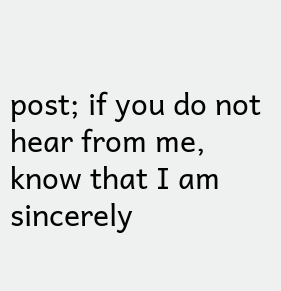post; if you do not hear from me, know that I am sincerely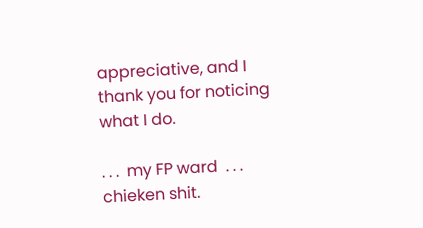appreciative, and I thank you for noticing what I do.

. . .  my FP ward  . . . chieken shit.